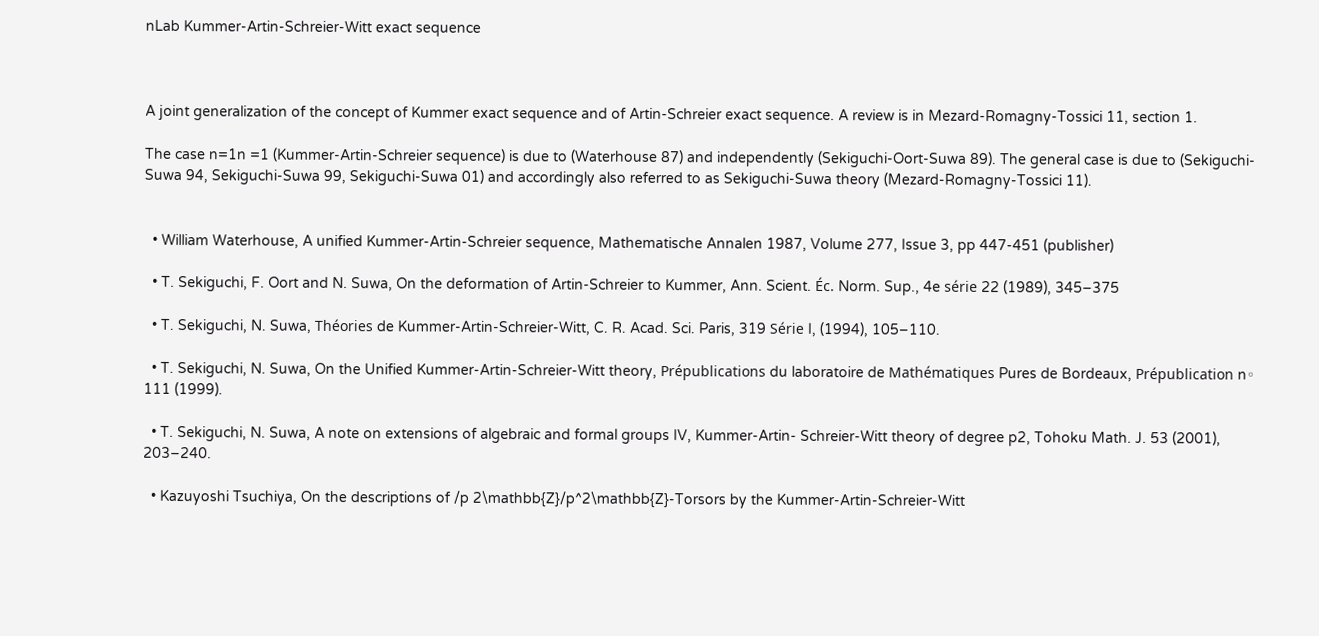nLab Kummer-Artin-Schreier-Witt exact sequence



A joint generalization of the concept of Kummer exact sequence and of Artin-Schreier exact sequence. A review is in Mezard-Romagny-Tossici 11, section 1.

The case n=1n =1 (Kummer-Artin-Schreier sequence) is due to (Waterhouse 87) and independently (Sekiguchi-Oort-Suwa 89). The general case is due to (Sekiguchi-Suwa 94, Sekiguchi-Suwa 99, Sekiguchi-Suwa 01) and accordingly also referred to as Sekiguchi-Suwa theory (Mezard-Romagny-Tossici 11).


  • William Waterhouse, A unified Kummer-Artin-Schreier sequence, Mathematische Annalen 1987, Volume 277, Issue 3, pp 447-451 (publisher)

  • T. Sekiguchi, F. Oort and N. Suwa, On the deformation of Artin-Schreier to Kummer, Ann. Scient. Éc. Norm. Sup., 4e série 22 (1989), 345–375

  • T. Sekiguchi, N. Suwa, Théories de Kummer-Artin-Schreier-Witt, C. R. Acad. Sci. Paris, 319 Série I, (1994), 105–110.

  • T. Sekiguchi, N. Suwa, On the Unified Kummer-Artin-Schreier-Witt theory, Prépublications du laboratoire de Mathématiques Pures de Bordeaux, Prépublication n◦ 111 (1999).

  • T. Sekiguchi, N. Suwa, A note on extensions of algebraic and formal groups IV, Kummer-Artin- Schreier-Witt theory of degree p2, Tohoku Math. J. 53 (2001), 203–240.

  • Kazuyoshi Tsuchiya, On the descriptions of /p 2\mathbb{Z}/p^2\mathbb{Z}-Torsors by the Kummer-Artin-Schreier-Witt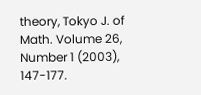theory, Tokyo J. of Math. Volume 26, Number 1 (2003), 147-177.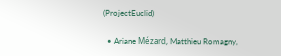(ProjectEuclid)

  • Ariane Mézard, Matthieu Romagny,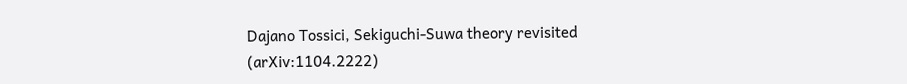Dajano Tossici, Sekiguchi-Suwa theory revisited (arXiv:1104.2222)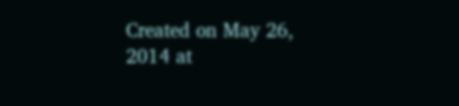Created on May 26, 2014 at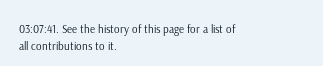03:07:41. See the history of this page for a list of all contributions to it.